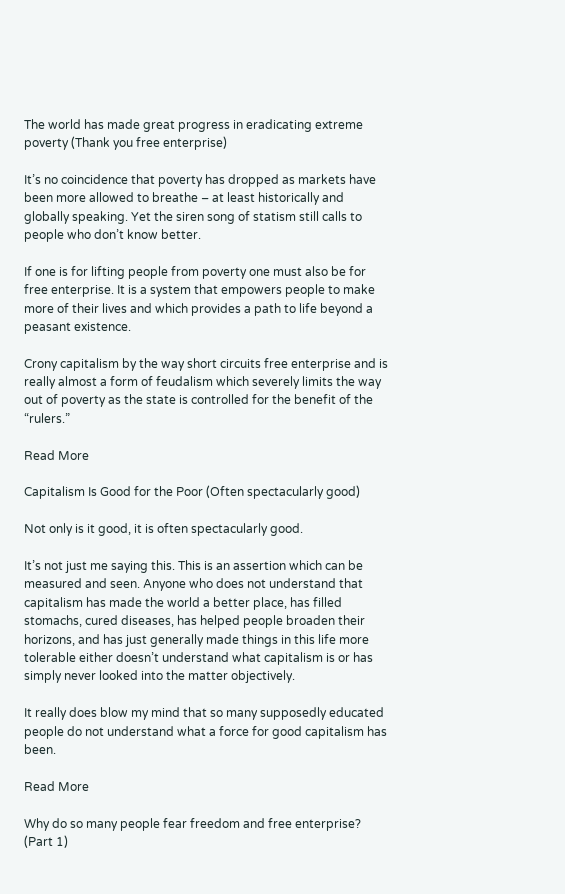The world has made great progress in eradicating extreme poverty (Thank you free enterprise)

It’s no coincidence that poverty has dropped as markets have been more allowed to breathe – at least historically and globally speaking. Yet the siren song of statism still calls to people who don’t know better.

If one is for lifting people from poverty one must also be for free enterprise. It is a system that empowers people to make more of their lives and which provides a path to life beyond a peasant existence.

Crony capitalism by the way short circuits free enterprise and is really almost a form of feudalism which severely limits the way out of poverty as the state is controlled for the benefit of the “rulers.”

Read More

Capitalism Is Good for the Poor (Often spectacularly good)

Not only is it good, it is often spectacularly good.

It’s not just me saying this. This is an assertion which can be measured and seen. Anyone who does not understand that capitalism has made the world a better place, has filled stomachs, cured diseases, has helped people broaden their horizons, and has just generally made things in this life more tolerable either doesn’t understand what capitalism is or has simply never looked into the matter objectively.

It really does blow my mind that so many supposedly educated people do not understand what a force for good capitalism has been.

Read More

Why do so many people fear freedom and free enterprise? (Part 1)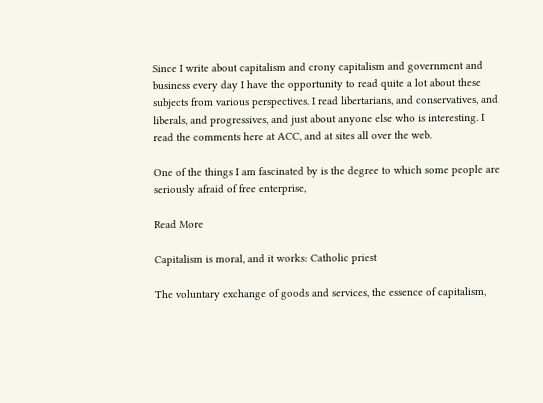Since I write about capitalism and crony capitalism and government and business every day I have the opportunity to read quite a lot about these subjects from various perspectives. I read libertarians, and conservatives, and liberals, and progressives, and just about anyone else who is interesting. I read the comments here at ACC, and at sites all over the web.

One of the things I am fascinated by is the degree to which some people are seriously afraid of free enterprise,

Read More

Capitalism is moral, and it works: Catholic priest

The voluntary exchange of goods and services, the essence of capitalism,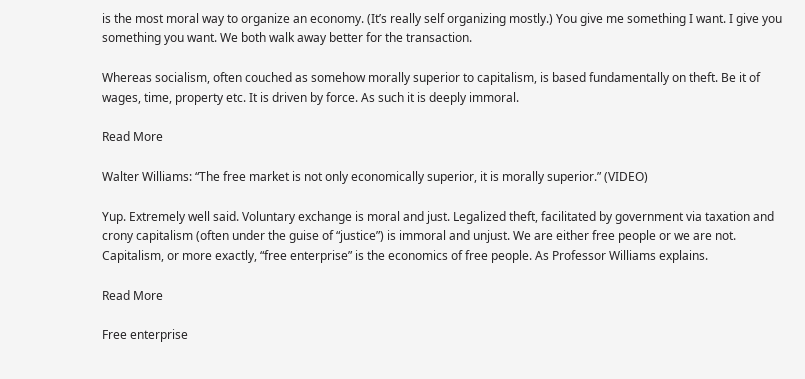is the most moral way to organize an economy. (It’s really self organizing mostly.) You give me something I want. I give you something you want. We both walk away better for the transaction.

Whereas socialism, often couched as somehow morally superior to capitalism, is based fundamentally on theft. Be it of wages, time, property etc. It is driven by force. As such it is deeply immoral.

Read More

Walter Williams: “The free market is not only economically superior, it is morally superior.” (VIDEO)

Yup. Extremely well said. Voluntary exchange is moral and just. Legalized theft, facilitated by government via taxation and crony capitalism (often under the guise of “justice”) is immoral and unjust. We are either free people or we are not. Capitalism, or more exactly, “free enterprise” is the economics of free people. As Professor Williams explains.

Read More

Free enterprise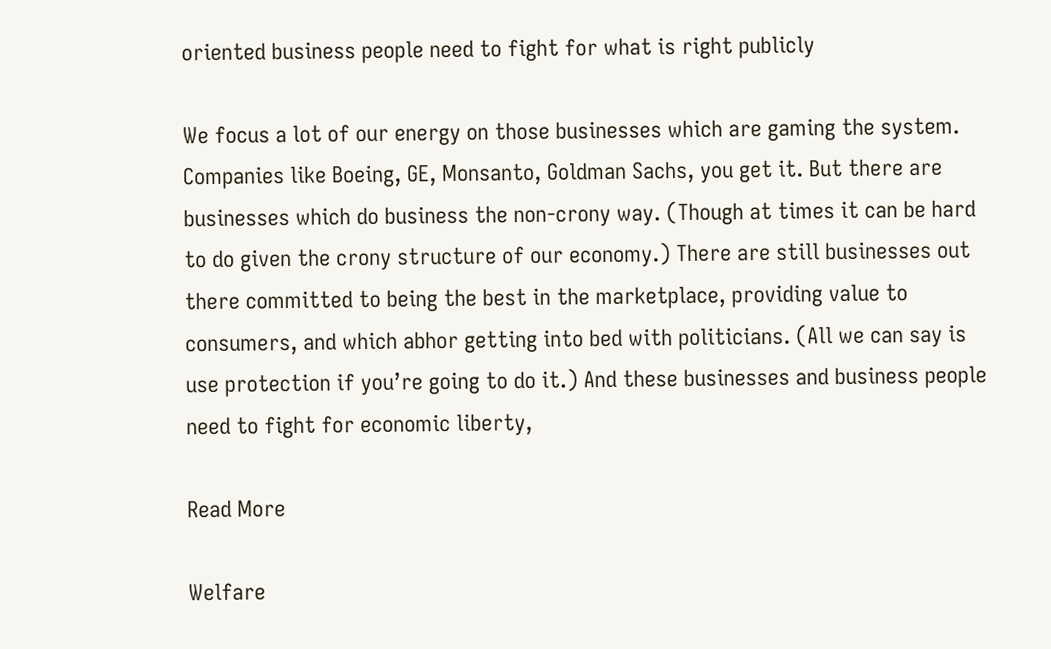oriented business people need to fight for what is right publicly

We focus a lot of our energy on those businesses which are gaming the system. Companies like Boeing, GE, Monsanto, Goldman Sachs, you get it. But there are businesses which do business the non-crony way. (Though at times it can be hard to do given the crony structure of our economy.) There are still businesses out there committed to being the best in the marketplace, providing value to consumers, and which abhor getting into bed with politicians. (All we can say is use protection if you’re going to do it.) And these businesses and business people need to fight for economic liberty,

Read More

Welfare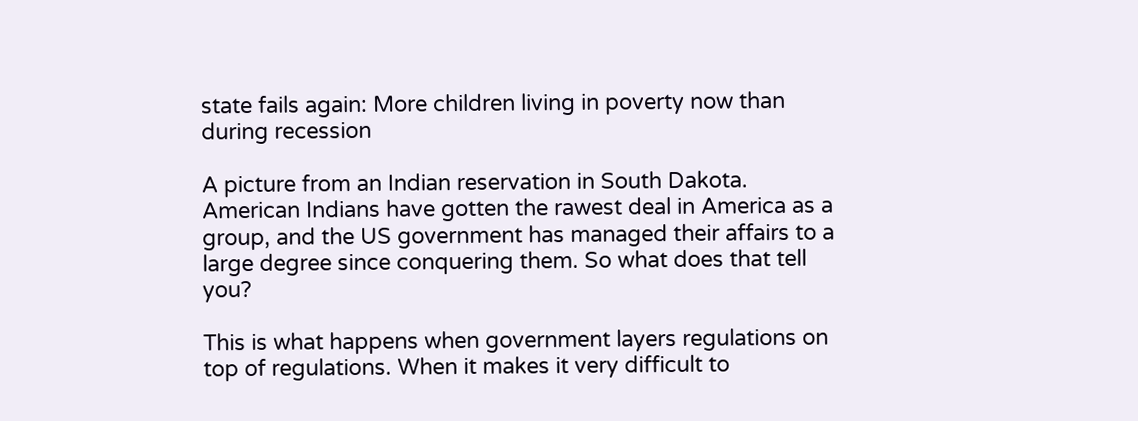state fails again: More children living in poverty now than during recession

A picture from an Indian reservation in South Dakota. American Indians have gotten the rawest deal in America as a group, and the US government has managed their affairs to a large degree since conquering them. So what does that tell you?

This is what happens when government layers regulations on top of regulations. When it makes it very difficult to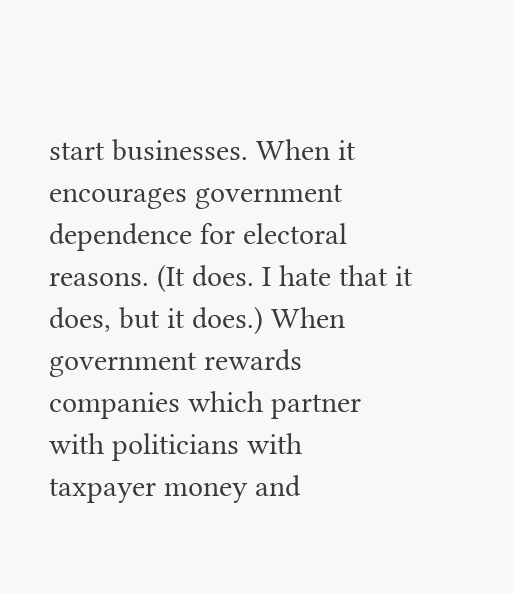start businesses. When it encourages government dependence for electoral reasons. (It does. I hate that it does, but it does.) When government rewards companies which partner with politicians with taxpayer money and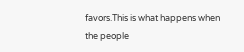favors.This is what happens when the people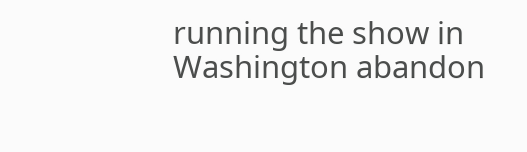running the show in Washington abandon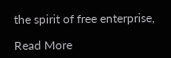the spirit of free enterprise,

Read More